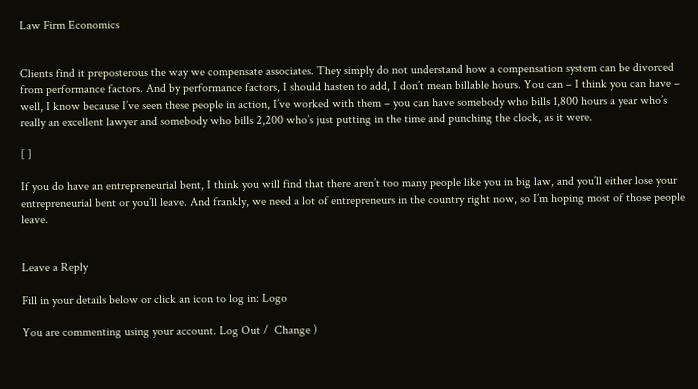Law Firm Economics


Clients find it preposterous the way we compensate associates. They simply do not understand how a compensation system can be divorced from performance factors. And by performance factors, I should hasten to add, I don’t mean billable hours. You can – I think you can have – well, I know because I’ve seen these people in action, I’ve worked with them – you can have somebody who bills 1,800 hours a year who’s really an excellent lawyer and somebody who bills 2,200 who’s just putting in the time and punching the clock, as it were.

[ ]

If you do have an entrepreneurial bent, I think you will find that there aren’t too many people like you in big law, and you’ll either lose your entrepreneurial bent or you’ll leave. And frankly, we need a lot of entrepreneurs in the country right now, so I’m hoping most of those people leave.


Leave a Reply

Fill in your details below or click an icon to log in: Logo

You are commenting using your account. Log Out /  Change )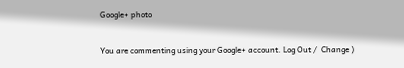Google+ photo

You are commenting using your Google+ account. Log Out /  Change )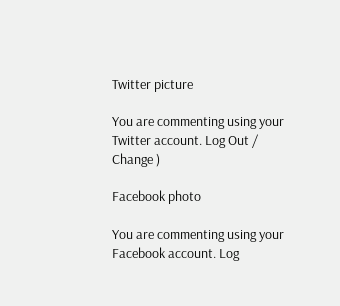Twitter picture

You are commenting using your Twitter account. Log Out /  Change )

Facebook photo

You are commenting using your Facebook account. Log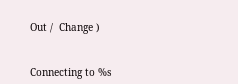Out /  Change )


Connecting to %s